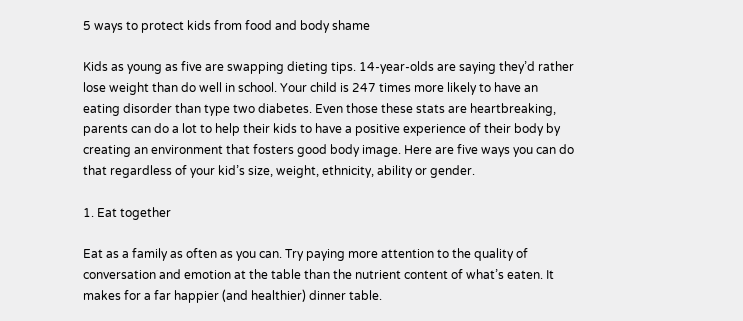5 ways to protect kids from food and body shame

Kids as young as five are swapping dieting tips. 14-year-olds are saying they’d rather lose weight than do well in school. Your child is 247 times more likely to have an eating disorder than type two diabetes. Even those these stats are heartbreaking, parents can do a lot to help their kids to have a positive experience of their body by creating an environment that fosters good body image. Here are five ways you can do that regardless of your kid’s size, weight, ethnicity, ability or gender.

1. Eat together

Eat as a family as often as you can. Try paying more attention to the quality of conversation and emotion at the table than the nutrient content of what’s eaten. It makes for a far happier (and healthier) dinner table.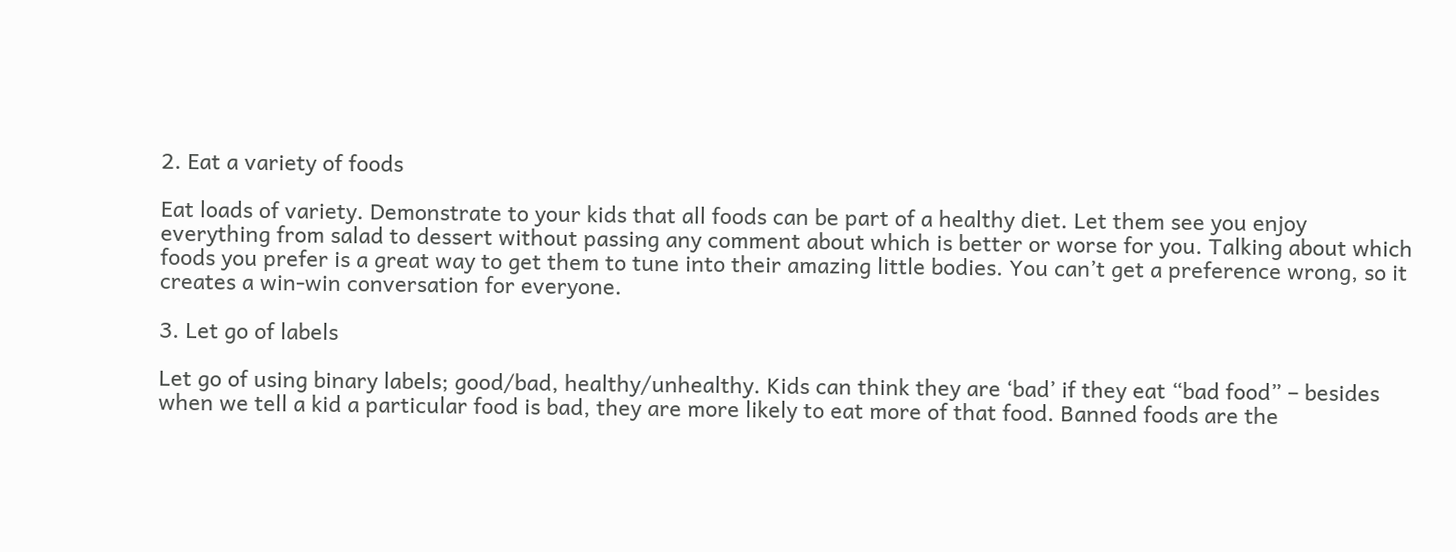2. Eat a variety of foods

Eat loads of variety. Demonstrate to your kids that all foods can be part of a healthy diet. Let them see you enjoy everything from salad to dessert without passing any comment about which is better or worse for you. Talking about which foods you prefer is a great way to get them to tune into their amazing little bodies. You can’t get a preference wrong, so it creates a win-win conversation for everyone.

3. Let go of labels

Let go of using binary labels; good/bad, healthy/unhealthy. Kids can think they are ‘bad’ if they eat “bad food” – besides when we tell a kid a particular food is bad, they are more likely to eat more of that food. Banned foods are the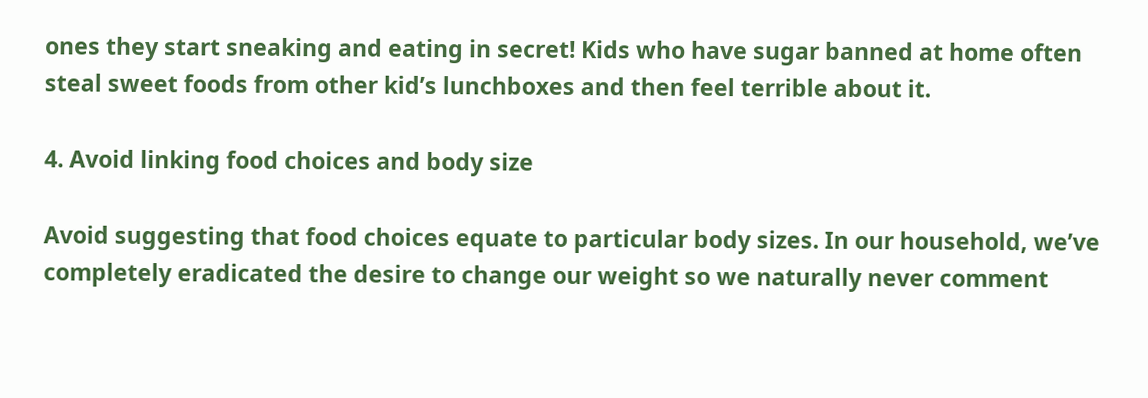ones they start sneaking and eating in secret! Kids who have sugar banned at home often steal sweet foods from other kid’s lunchboxes and then feel terrible about it.

4. Avoid linking food choices and body size

Avoid suggesting that food choices equate to particular body sizes. In our household, we’ve completely eradicated the desire to change our weight so we naturally never comment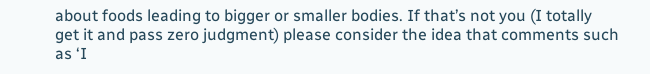about foods leading to bigger or smaller bodies. If that’s not you (I totally get it and pass zero judgment) please consider the idea that comments such as ‘I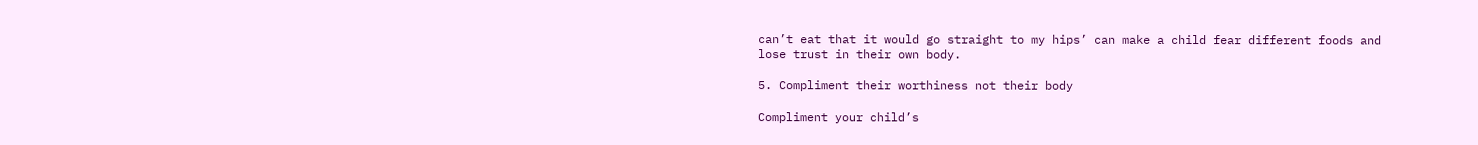can’t eat that it would go straight to my hips’ can make a child fear different foods and lose trust in their own body.

5. Compliment their worthiness not their body

Compliment your child’s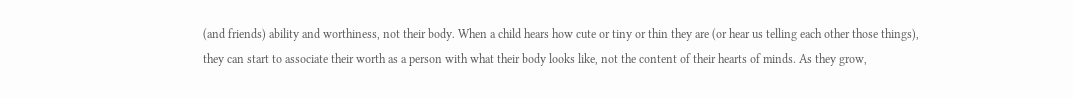(and friends) ability and worthiness, not their body. When a child hears how cute or tiny or thin they are (or hear us telling each other those things), they can start to associate their worth as a person with what their body looks like, not the content of their hearts of minds. As they grow,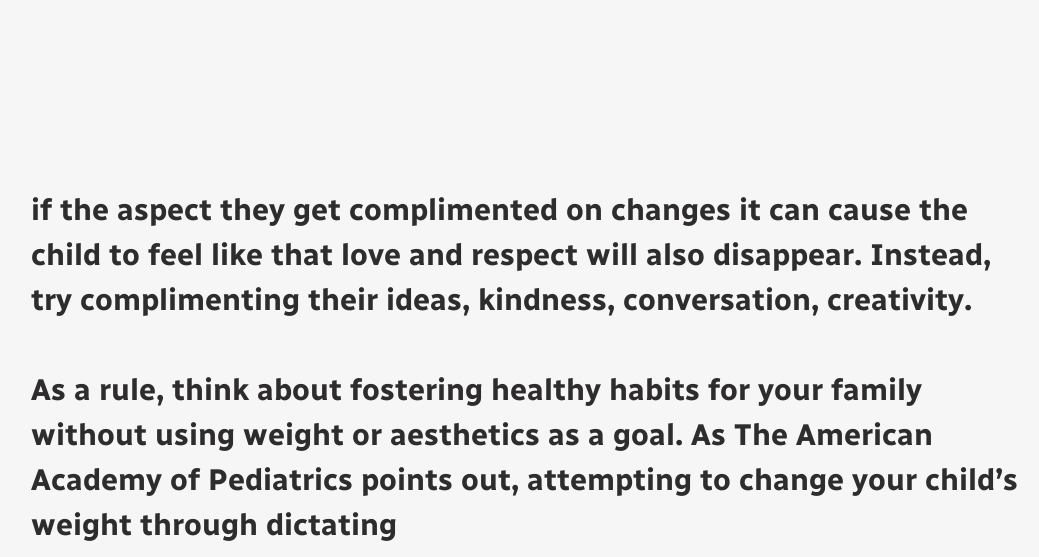if the aspect they get complimented on changes it can cause the child to feel like that love and respect will also disappear. Instead, try complimenting their ideas, kindness, conversation, creativity.

As a rule, think about fostering healthy habits for your family without using weight or aesthetics as a goal. As The American Academy of Pediatrics points out, attempting to change your child’s weight through dictating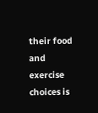their food and exercise choices is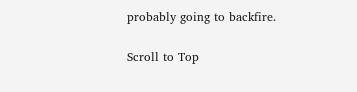probably going to backfire.

Scroll to Top